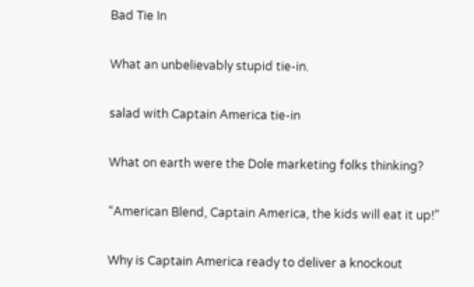Bad Tie In

What an unbelievably stupid tie-in.

salad with Captain America tie-in

What on earth were the Dole marketing folks thinking?

“American Blend, Captain America, the kids will eat it up!”

Why is Captain America ready to deliver a knockout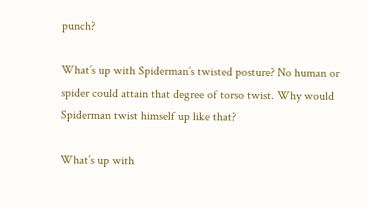punch?

What’s up with Spiderman’s twisted posture? No human or spider could attain that degree of torso twist. Why would Spiderman twist himself up like that?

What’s up with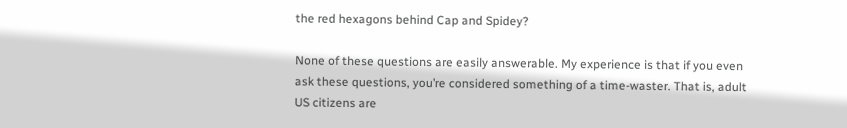the red hexagons behind Cap and Spidey?

None of these questions are easily answerable. My experience is that if you even ask these questions, you’re considered something of a time-waster. That is, adult US citizens are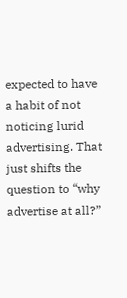expected to have a habit of not noticing lurid advertising. That just shifts the question to “why advertise at all?”